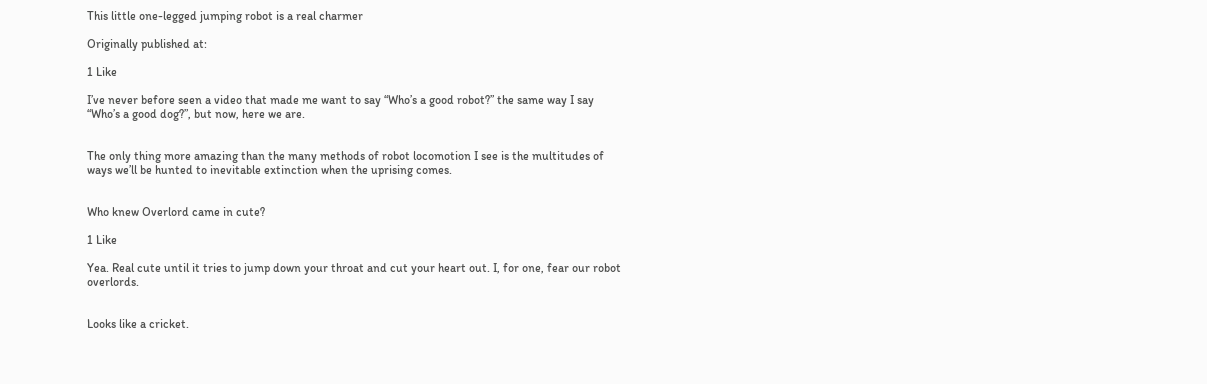This little one-legged jumping robot is a real charmer

Originally published at:

1 Like

I’ve never before seen a video that made me want to say “Who’s a good robot?” the same way I say “Who’s a good dog?”, but now, here we are.


The only thing more amazing than the many methods of robot locomotion I see is the multitudes of ways we’ll be hunted to inevitable extinction when the uprising comes.


Who knew Overlord came in cute?

1 Like

Yea. Real cute until it tries to jump down your throat and cut your heart out. I, for one, fear our robot overlords.


Looks like a cricket.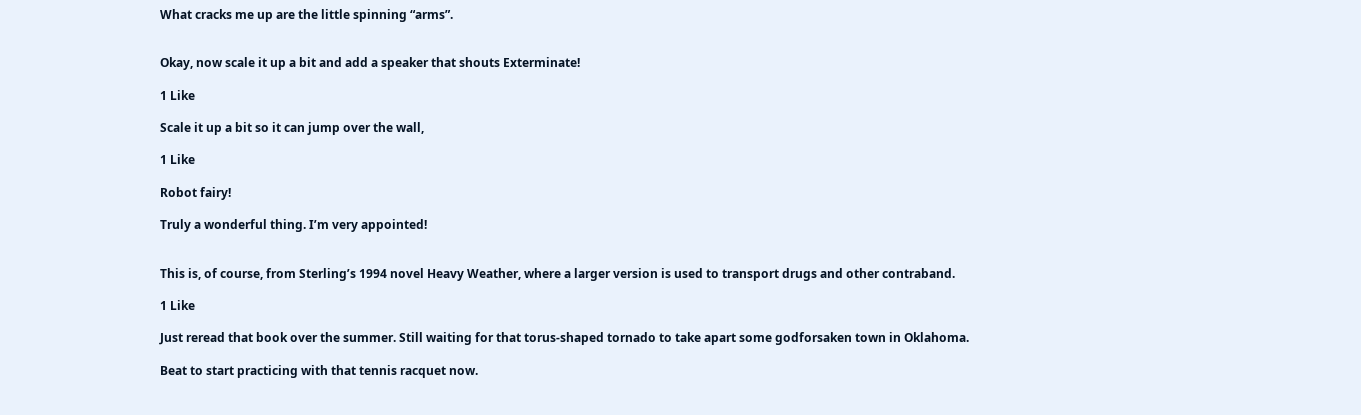What cracks me up are the little spinning “arms”.


Okay, now scale it up a bit and add a speaker that shouts Exterminate!

1 Like

Scale it up a bit so it can jump over the wall,

1 Like

Robot fairy!

Truly a wonderful thing. I’m very appointed!


This is, of course, from Sterling’s 1994 novel Heavy Weather, where a larger version is used to transport drugs and other contraband.

1 Like

Just reread that book over the summer. Still waiting for that torus-shaped tornado to take apart some godforsaken town in Oklahoma.

Beat to start practicing with that tennis racquet now.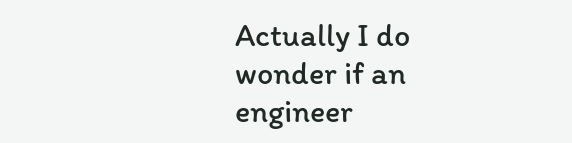Actually I do wonder if an engineer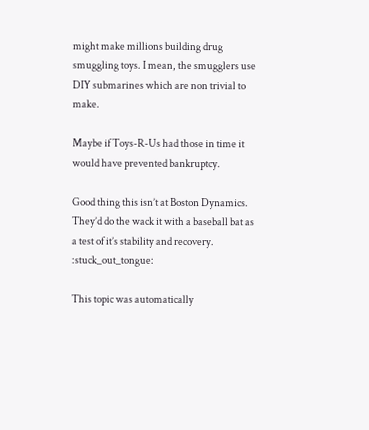might make millions building drug smuggling toys. I mean, the smugglers use DIY submarines which are non trivial to make.

Maybe if Toys-R-Us had those in time it would have prevented bankruptcy.

Good thing this isn’t at Boston Dynamics. They’d do the wack it with a baseball bat as a test of it’s stability and recovery. :stuck_out_tongue:

This topic was automatically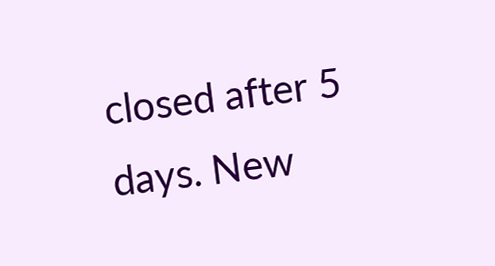closed after 5 days. New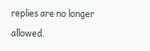replies are no longer allowed.